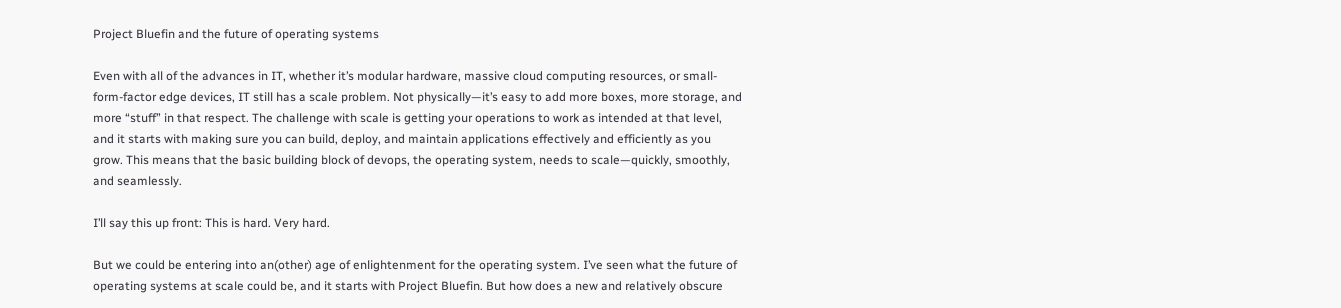Project Bluefin and the future of operating systems

Even with all of the advances in IT, whether it’s modular hardware, massive cloud computing resources, or small-form-factor edge devices, IT still has a scale problem. Not physically—it’s easy to add more boxes, more storage, and more “stuff” in that respect. The challenge with scale is getting your operations to work as intended at that level, and it starts with making sure you can build, deploy, and maintain applications effectively and efficiently as you grow. This means that the basic building block of devops, the operating system, needs to scale—quickly, smoothly, and seamlessly.

I’ll say this up front: This is hard. Very hard.

But we could be entering into an(other) age of enlightenment for the operating system. I’ve seen what the future of operating systems at scale could be, and it starts with Project Bluefin. But how does a new and relatively obscure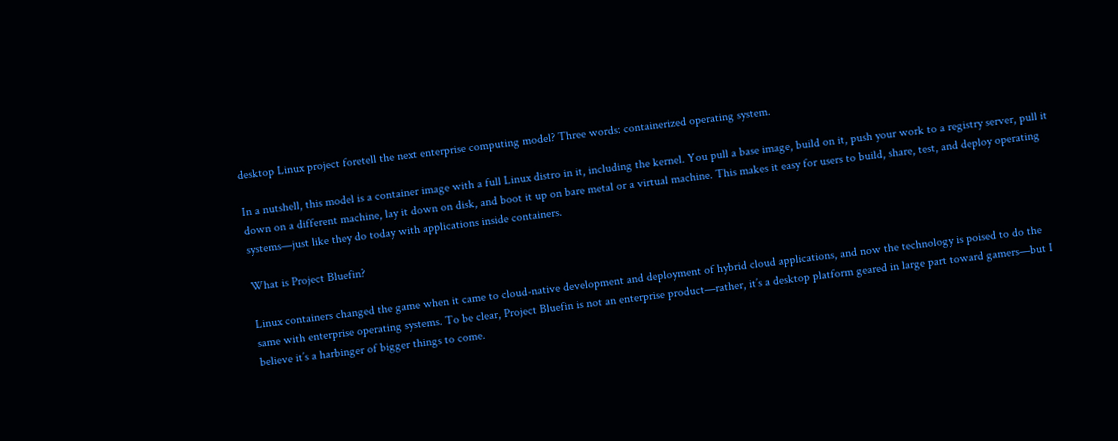desktop Linux project foretell the next enterprise computing model? Three words: containerized operating system.

In a nutshell, this model is a container image with a full Linux distro in it, including the kernel. You pull a base image, build on it, push your work to a registry server, pull it down on a different machine, lay it down on disk, and boot it up on bare metal or a virtual machine. This makes it easy for users to build, share, test, and deploy operating systems—just like they do today with applications inside containers.

What is Project Bluefin?

Linux containers changed the game when it came to cloud-native development and deployment of hybrid cloud applications, and now the technology is poised to do the same with enterprise operating systems. To be clear, Project Bluefin is not an enterprise product—rather, it’s a desktop platform geared in large part toward gamers—but I believe it’s a harbinger of bigger things to come.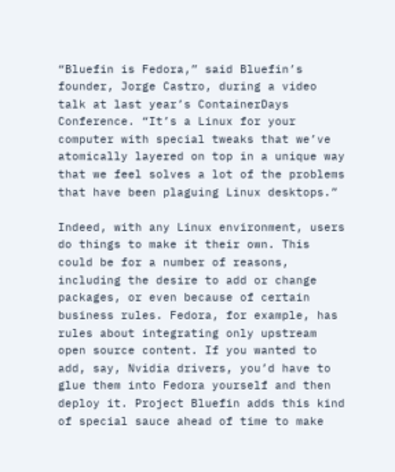“Bluefin is Fedora,” said Bluefin’s founder, Jorge Castro, during a video talk at last year’s ContainerDays Conference. “It’s a Linux for your computer with special tweaks that we’ve atomically layered on top in a unique way that we feel solves a lot of the problems that have been plaguing Linux desktops.”

Indeed, with any Linux environment, users do things to make it their own. This could be for a number of reasons, including the desire to add or change packages, or even because of certain business rules. Fedora, for example, has rules about integrating only upstream open source content. If you wanted to add, say, Nvidia drivers, you’d have to glue them into Fedora yourself and then deploy it. Project Bluefin adds this kind of special sauce ahead of time to make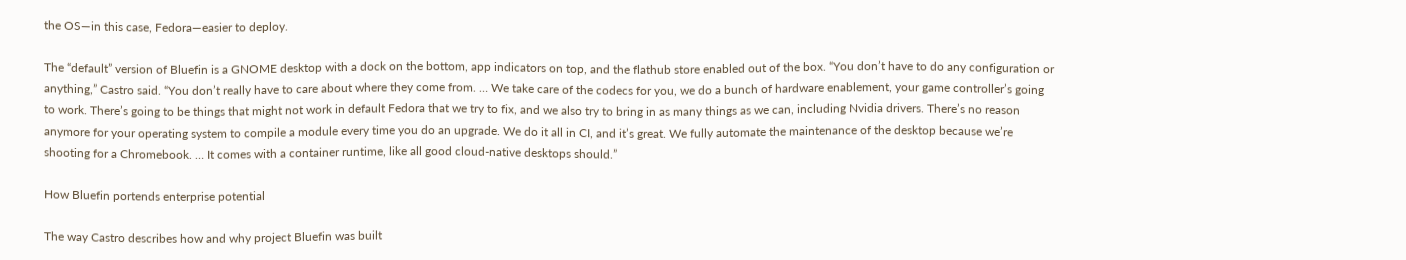the OS—in this case, Fedora—easier to deploy.

The “default” version of Bluefin is a GNOME desktop with a dock on the bottom, app indicators on top, and the flathub store enabled out of the box. “You don’t have to do any configuration or anything,” Castro said. “You don’t really have to care about where they come from. … We take care of the codecs for you, we do a bunch of hardware enablement, your game controller’s going to work. There’s going to be things that might not work in default Fedora that we try to fix, and we also try to bring in as many things as we can, including Nvidia drivers. There’s no reason anymore for your operating system to compile a module every time you do an upgrade. We do it all in CI, and it’s great. We fully automate the maintenance of the desktop because we’re shooting for a Chromebook. … It comes with a container runtime, like all good cloud-native desktops should.”

How Bluefin portends enterprise potential

The way Castro describes how and why project Bluefin was built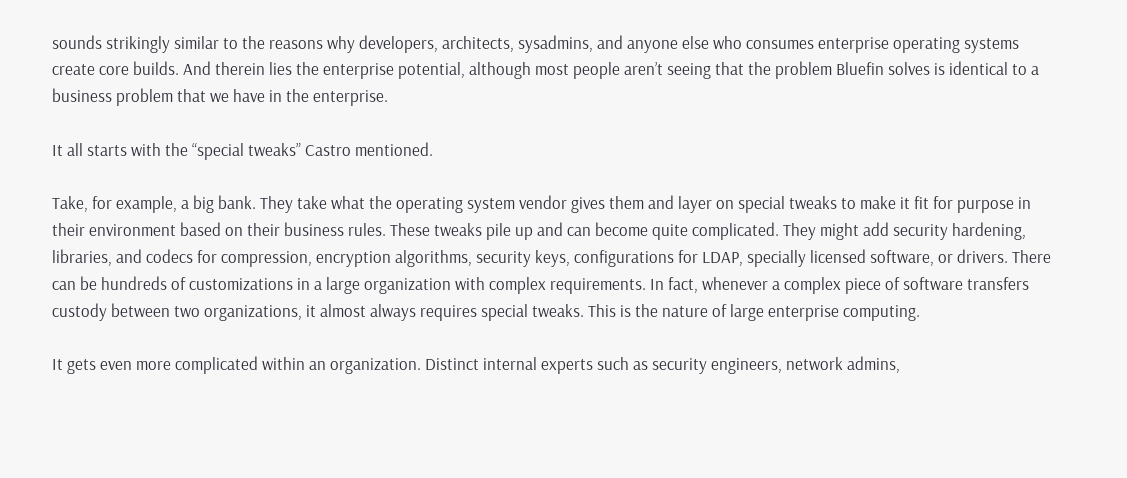sounds strikingly similar to the reasons why developers, architects, sysadmins, and anyone else who consumes enterprise operating systems create core builds. And therein lies the enterprise potential, although most people aren’t seeing that the problem Bluefin solves is identical to a business problem that we have in the enterprise.

It all starts with the “special tweaks” Castro mentioned.

Take, for example, a big bank. They take what the operating system vendor gives them and layer on special tweaks to make it fit for purpose in their environment based on their business rules. These tweaks pile up and can become quite complicated. They might add security hardening, libraries, and codecs for compression, encryption algorithms, security keys, configurations for LDAP, specially licensed software, or drivers. There can be hundreds of customizations in a large organization with complex requirements. In fact, whenever a complex piece of software transfers custody between two organizations, it almost always requires special tweaks. This is the nature of large enterprise computing.

It gets even more complicated within an organization. Distinct internal experts such as security engineers, network admins,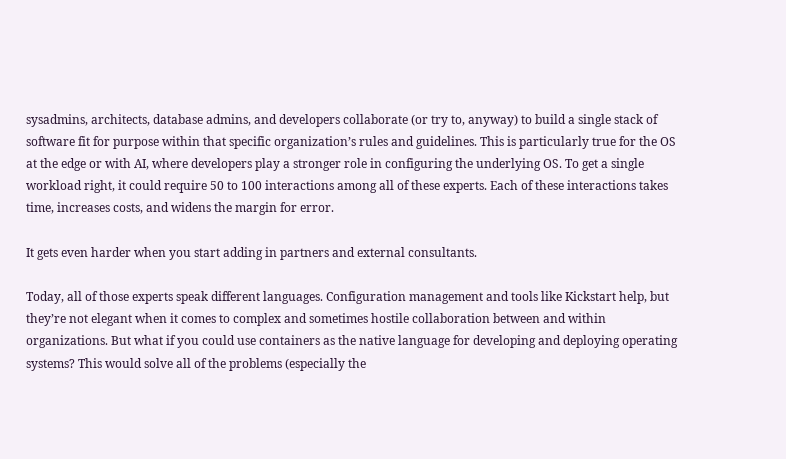sysadmins, architects, database admins, and developers collaborate (or try to, anyway) to build a single stack of software fit for purpose within that specific organization’s rules and guidelines. This is particularly true for the OS at the edge or with AI, where developers play a stronger role in configuring the underlying OS. To get a single workload right, it could require 50 to 100 interactions among all of these experts. Each of these interactions takes time, increases costs, and widens the margin for error.

It gets even harder when you start adding in partners and external consultants.

Today, all of those experts speak different languages. Configuration management and tools like Kickstart help, but they’re not elegant when it comes to complex and sometimes hostile collaboration between and within organizations. But what if you could use containers as the native language for developing and deploying operating systems? This would solve all of the problems (especially the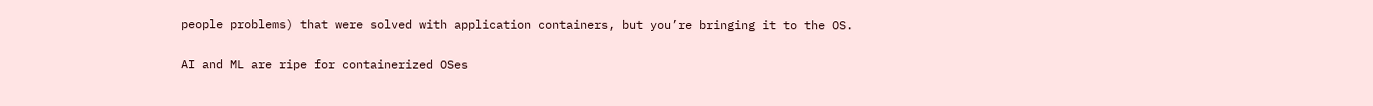people problems) that were solved with application containers, but you’re bringing it to the OS.

AI and ML are ripe for containerized OSes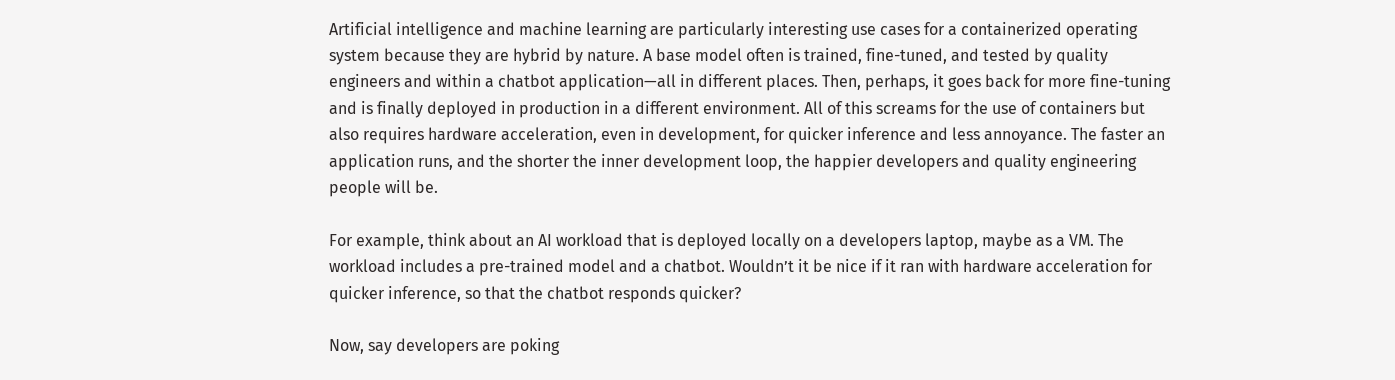Artificial intelligence and machine learning are particularly interesting use cases for a containerized operating system because they are hybrid by nature. A base model often is trained, fine-tuned, and tested by quality engineers and within a chatbot application—all in different places. Then, perhaps, it goes back for more fine-tuning and is finally deployed in production in a different environment. All of this screams for the use of containers but also requires hardware acceleration, even in development, for quicker inference and less annoyance. The faster an application runs, and the shorter the inner development loop, the happier developers and quality engineering people will be.

For example, think about an AI workload that is deployed locally on a developers laptop, maybe as a VM. The workload includes a pre-trained model and a chatbot. Wouldn’t it be nice if it ran with hardware acceleration for quicker inference, so that the chatbot responds quicker?

Now, say developers are poking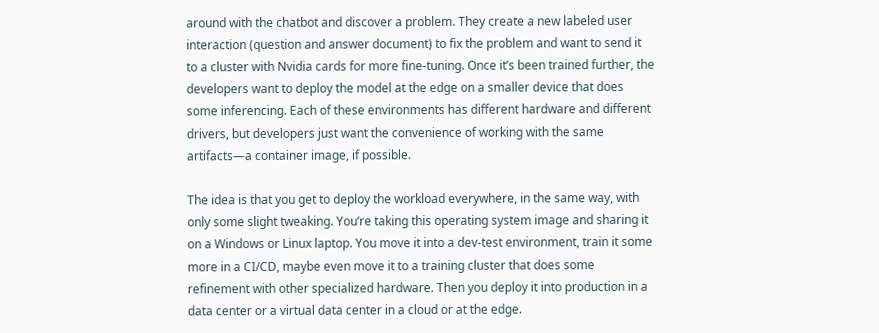around with the chatbot and discover a problem. They create a new labeled user interaction (question and answer document) to fix the problem and want to send it to a cluster with Nvidia cards for more fine-tuning. Once it’s been trained further, the developers want to deploy the model at the edge on a smaller device that does some inferencing. Each of these environments has different hardware and different drivers, but developers just want the convenience of working with the same artifacts—a container image, if possible.

The idea is that you get to deploy the workload everywhere, in the same way, with only some slight tweaking. You’re taking this operating system image and sharing it on a Windows or Linux laptop. You move it into a dev-test environment, train it some more in a CI/CD, maybe even move it to a training cluster that does some refinement with other specialized hardware. Then you deploy it into production in a data center or a virtual data center in a cloud or at the edge.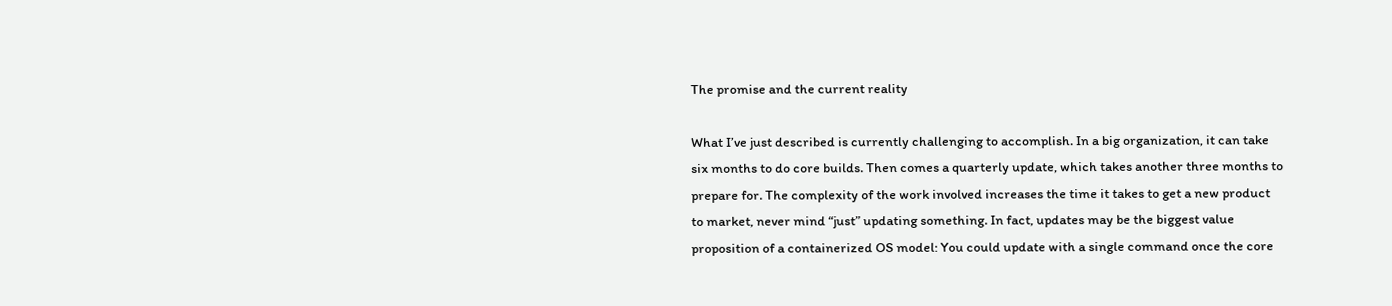The promise and the current reality

What I’ve just described is currently challenging to accomplish. In a big organization, it can take six months to do core builds. Then comes a quarterly update, which takes another three months to prepare for. The complexity of the work involved increases the time it takes to get a new product to market, never mind “just” updating something. In fact, updates may be the biggest value proposition of a containerized OS model: You could update with a single command once the core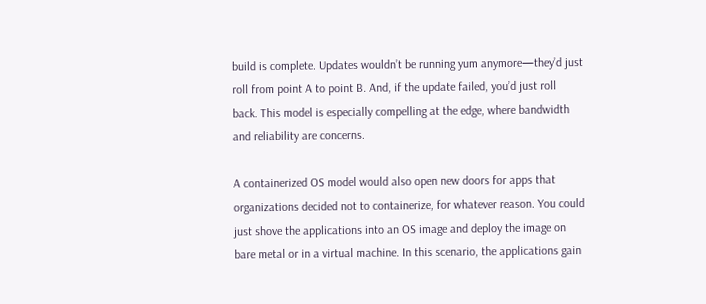build is complete. Updates wouldn’t be running yum anymore—they’d just roll from point A to point B. And, if the update failed, you’d just roll back. This model is especially compelling at the edge, where bandwidth and reliability are concerns.

A containerized OS model would also open new doors for apps that organizations decided not to containerize, for whatever reason. You could just shove the applications into an OS image and deploy the image on bare metal or in a virtual machine. In this scenario, the applications gain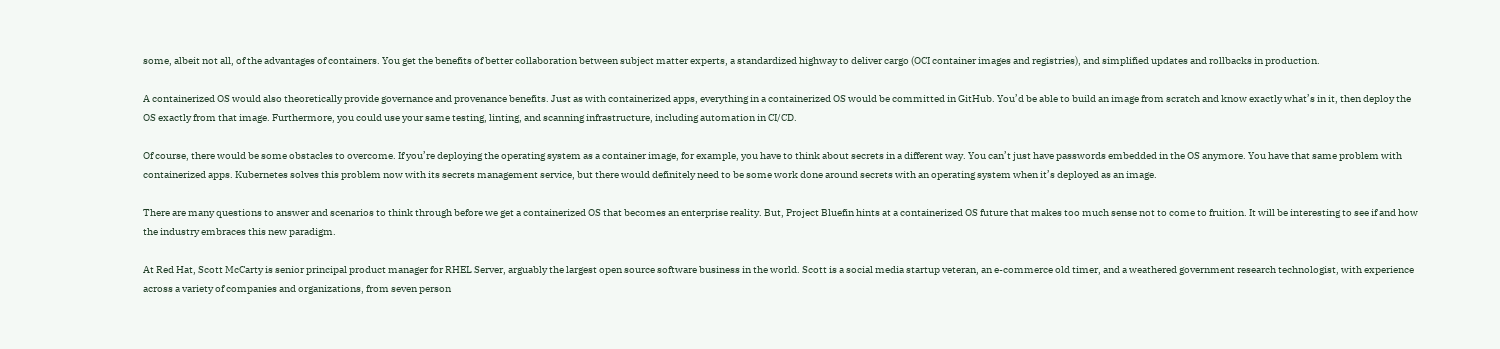some, albeit not all, of the advantages of containers. You get the benefits of better collaboration between subject matter experts, a standardized highway to deliver cargo (OCI container images and registries), and simplified updates and rollbacks in production.

A containerized OS would also theoretically provide governance and provenance benefits. Just as with containerized apps, everything in a containerized OS would be committed in GitHub. You’d be able to build an image from scratch and know exactly what’s in it, then deploy the OS exactly from that image. Furthermore, you could use your same testing, linting, and scanning infrastructure, including automation in CI/CD.

Of course, there would be some obstacles to overcome. If you’re deploying the operating system as a container image, for example, you have to think about secrets in a different way. You can’t just have passwords embedded in the OS anymore. You have that same problem with containerized apps. Kubernetes solves this problem now with its secrets management service, but there would definitely need to be some work done around secrets with an operating system when it’s deployed as an image.

There are many questions to answer and scenarios to think through before we get a containerized OS that becomes an enterprise reality. But, Project Bluefin hints at a containerized OS future that makes too much sense not to come to fruition. It will be interesting to see if and how the industry embraces this new paradigm.

At Red Hat, Scott McCarty is senior principal product manager for RHEL Server, arguably the largest open source software business in the world. Scott is a social media startup veteran, an e-commerce old timer, and a weathered government research technologist, with experience across a variety of companies and organizations, from seven person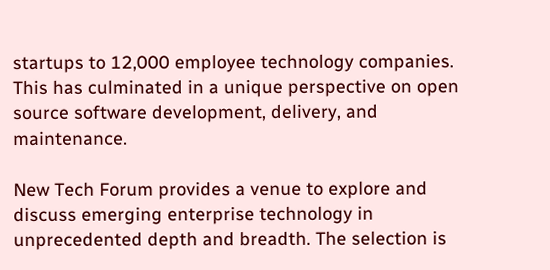startups to 12,000 employee technology companies. This has culminated in a unique perspective on open source software development, delivery, and maintenance.

New Tech Forum provides a venue to explore and discuss emerging enterprise technology in unprecedented depth and breadth. The selection is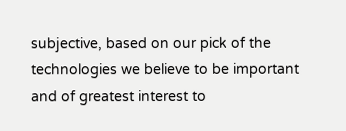subjective, based on our pick of the technologies we believe to be important and of greatest interest to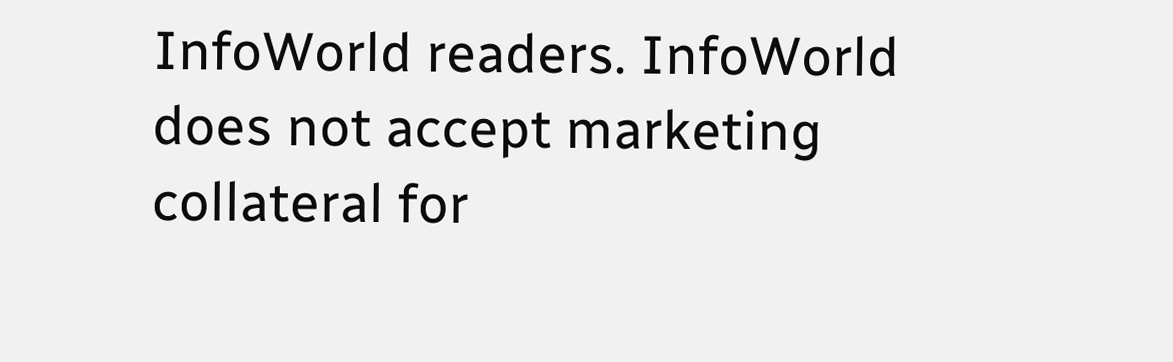InfoWorld readers. InfoWorld does not accept marketing collateral for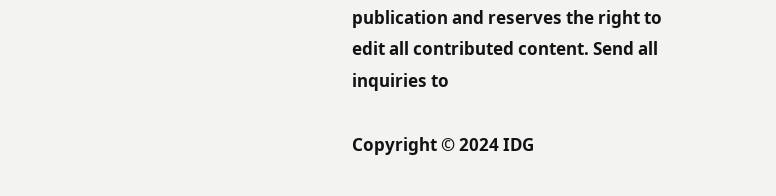publication and reserves the right to edit all contributed content. Send all inquiries to

Copyright © 2024 IDG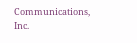Communications, Inc.